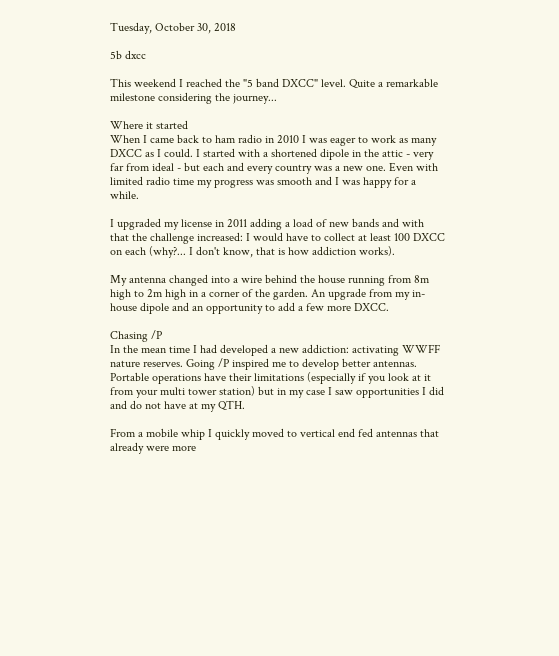Tuesday, October 30, 2018

5b dxcc

This weekend I reached the "5 band DXCC" level. Quite a remarkable milestone considering the journey...

Where it started
When I came back to ham radio in 2010 I was eager to work as many DXCC as I could. I started with a shortened dipole in the attic - very far from ideal - but each and every country was a new one. Even with limited radio time my progress was smooth and I was happy for a while.

I upgraded my license in 2011 adding a load of new bands and with that the challenge increased: I would have to collect at least 100 DXCC on each (why?... I don't know, that is how addiction works).

My antenna changed into a wire behind the house running from 8m high to 2m high in a corner of the garden. An upgrade from my in-house dipole and an opportunity to add a few more DXCC.

Chasing /P
In the mean time I had developed a new addiction: activating WWFF nature reserves. Going /P inspired me to develop better antennas. Portable operations have their limitations (especially if you look at it from your multi tower station) but in my case I saw opportunities I did and do not have at my QTH.

From a mobile whip I quickly moved to vertical end fed antennas that already were more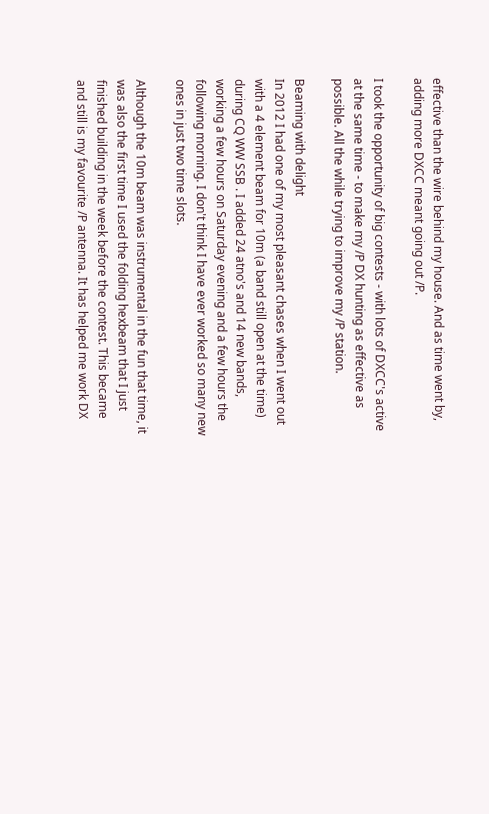effective than the wire behind my house. And as time went by, adding more DXCC meant going out /P.

I took the opportunity of big contests - with lots of DXCC's active at the same time - to make my /P DX hunting as effective as possible. All the while trying to improve my /P station.

Beaming with delight
In 2012 I had one of my most pleasant chases when I went out with a 4 element beam for 10m (a band still open at the time) during CQ WW SSB . I added 24 atno's and 14 new bands, working a few hours on Saturday evening and a few hours the following morning. I don't think I have ever worked so many new ones in just two time slots.

Although the 10m beam was instrumental in the fun that time, it was also the first time I used the folding hexbeam that I just finished building in the week before the contest. This became and still is my favourite /P antenna. It has helped me work DX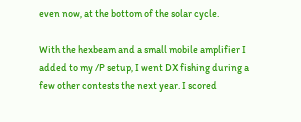even now, at the bottom of the solar cycle.

With the hexbeam and a small mobile amplifier I added to my /P setup, I went DX fishing during a few other contests the next year. I scored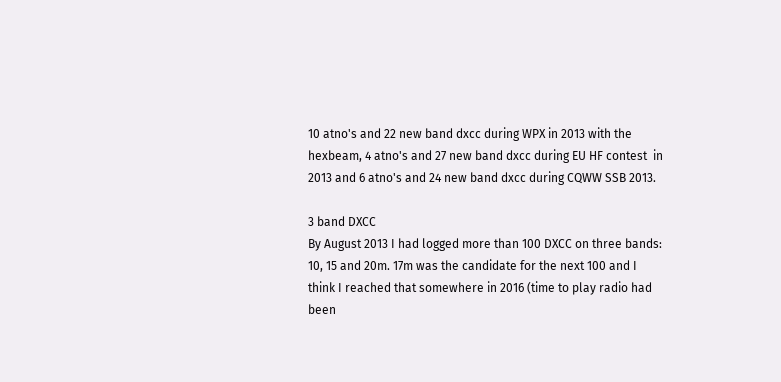10 atno's and 22 new band dxcc during WPX in 2013 with the hexbeam, 4 atno's and 27 new band dxcc during EU HF contest  in 2013 and 6 atno's and 24 new band dxcc during CQWW SSB 2013.

3 band DXCC
By August 2013 I had logged more than 100 DXCC on three bands: 10, 15 and 20m. 17m was the candidate for the next 100 and I think I reached that somewhere in 2016 (time to play radio had been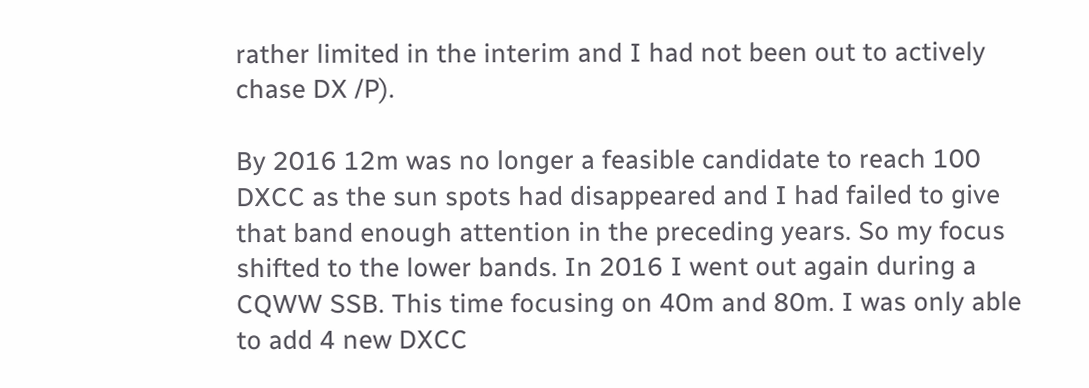rather limited in the interim and I had not been out to actively chase DX /P).

By 2016 12m was no longer a feasible candidate to reach 100 DXCC as the sun spots had disappeared and I had failed to give that band enough attention in the preceding years. So my focus shifted to the lower bands. In 2016 I went out again during a CQWW SSB. This time focusing on 40m and 80m. I was only able to add 4 new DXCC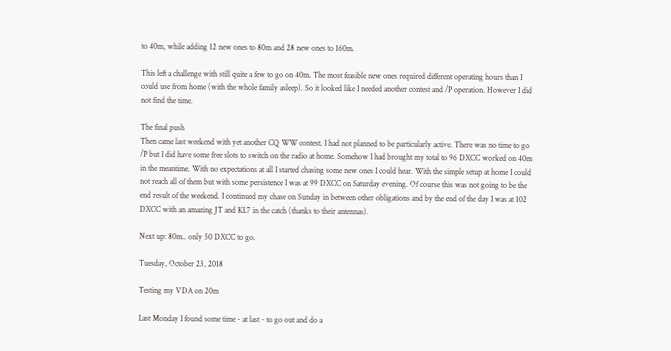to 40m, while adding 12 new ones to 80m and 28 new ones to 160m.

This left a challenge with still quite a few to go on 40m. The most feasible new ones required different operating hours than I could use from home (with the whole family asleep). So it looked like I needed another contest and /P operation. However I did not find the time.

The final push
Then came last weekend with yet another CQ WW contest. I had not planned to be particularly active. There was no time to go /P but I did have some free slots to switch on the radio at home. Somehow I had brought my total to 96 DXCC worked on 40m in the meantime. With no expectations at all I started chasing some new ones I could hear. With the simple setup at home I could not reach all of them but with some persistence I was at 99 DXCC on Saturday evening. Of course this was not going to be the end result of the weekend. I continued my chase on Sunday in between other obligations and by the end of the day I was at 102 DXCC with an amazing JT and KL7 in the catch (thanks to their antennas).

Next up: 80m.. only 50 DXCC to go.

Tuesday, October 23, 2018

Testing my VDA on 20m

Last Monday I found some time - at last - to go out and do a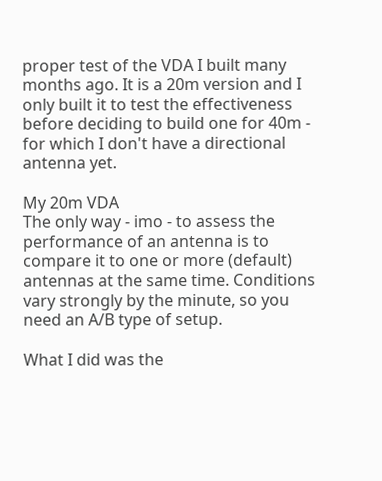proper test of the VDA I built many months ago. It is a 20m version and I only built it to test the effectiveness before deciding to build one for 40m - for which I don't have a directional antenna yet.

My 20m VDA
The only way - imo - to assess the performance of an antenna is to compare it to one or more (default) antennas at the same time. Conditions vary strongly by the minute, so you need an A/B type of setup.

What I did was the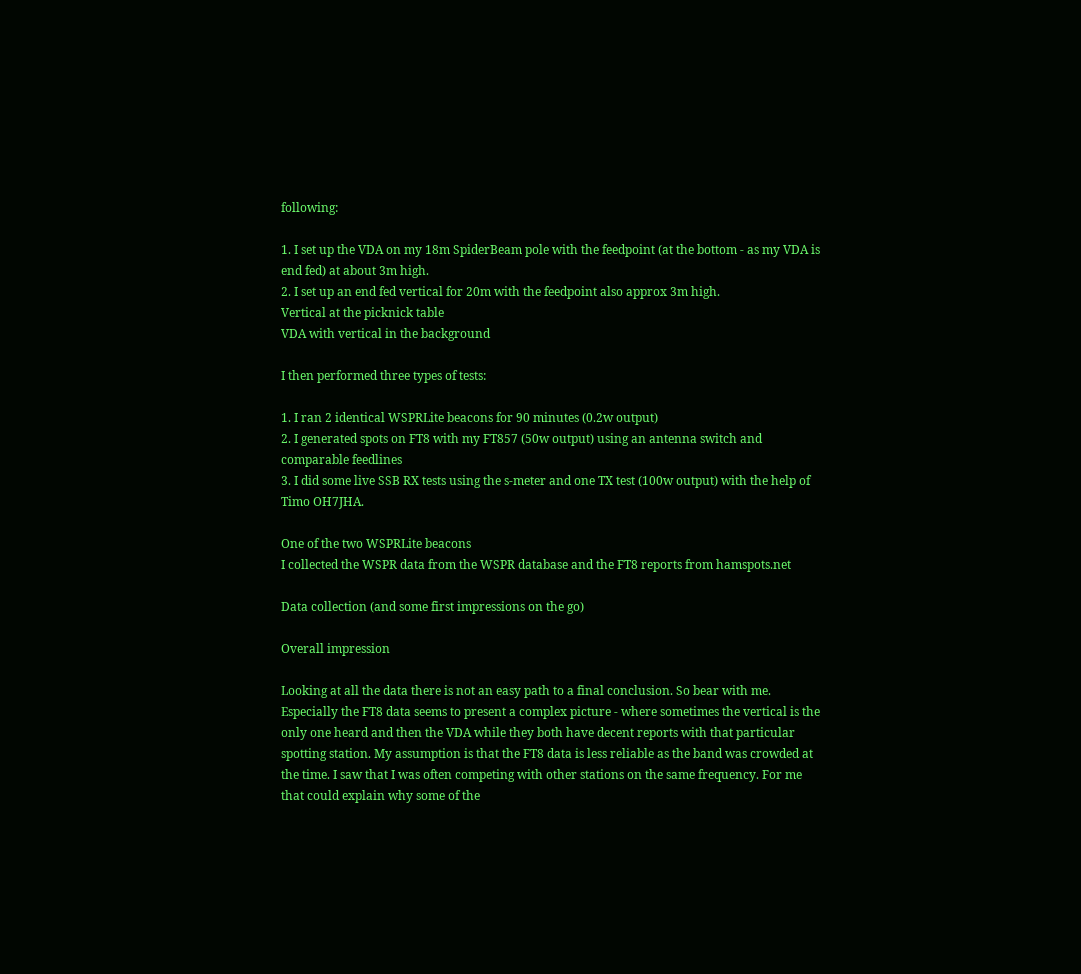following:

1. I set up the VDA on my 18m SpiderBeam pole with the feedpoint (at the bottom - as my VDA is end fed) at about 3m high.
2. I set up an end fed vertical for 20m with the feedpoint also approx 3m high.
Vertical at the picknick table
VDA with vertical in the background

I then performed three types of tests:

1. I ran 2 identical WSPRLite beacons for 90 minutes (0.2w output)
2. I generated spots on FT8 with my FT857 (50w output) using an antenna switch and comparable feedlines
3. I did some live SSB RX tests using the s-meter and one TX test (100w output) with the help of Timo OH7JHA.

One of the two WSPRLite beacons
I collected the WSPR data from the WSPR database and the FT8 reports from hamspots.net

Data collection (and some first impressions on the go)

Overall impression

Looking at all the data there is not an easy path to a final conclusion. So bear with me.
Especially the FT8 data seems to present a complex picture - where sometimes the vertical is the only one heard and then the VDA while they both have decent reports with that particular spotting station. My assumption is that the FT8 data is less reliable as the band was crowded at the time. I saw that I was often competing with other stations on the same frequency. For me that could explain why some of the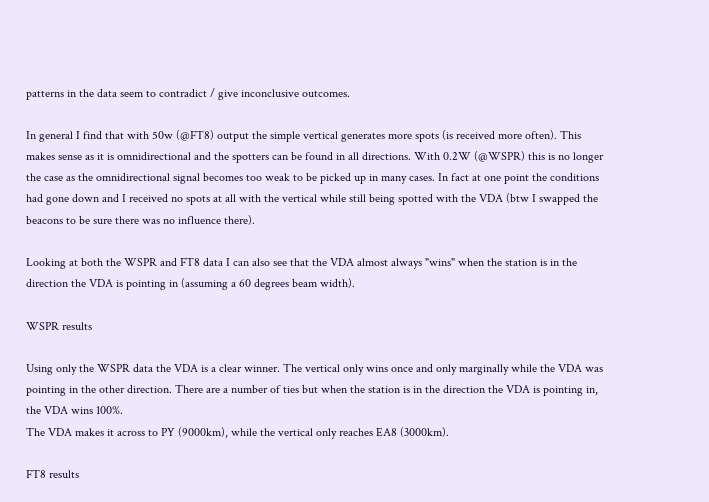patterns in the data seem to contradict / give inconclusive outcomes.

In general I find that with 50w (@FT8) output the simple vertical generates more spots (is received more often). This makes sense as it is omnidirectional and the spotters can be found in all directions. With 0.2W (@WSPR) this is no longer the case as the omnidirectional signal becomes too weak to be picked up in many cases. In fact at one point the conditions had gone down and I received no spots at all with the vertical while still being spotted with the VDA (btw I swapped the beacons to be sure there was no influence there).

Looking at both the WSPR and FT8 data I can also see that the VDA almost always "wins" when the station is in the direction the VDA is pointing in (assuming a 60 degrees beam width).

WSPR results

Using only the WSPR data the VDA is a clear winner. The vertical only wins once and only marginally while the VDA was pointing in the other direction. There are a number of ties but when the station is in the direction the VDA is pointing in, the VDA wins 100%.
The VDA makes it across to PY (9000km), while the vertical only reaches EA8 (3000km).

FT8 results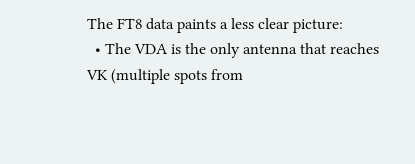The FT8 data paints a less clear picture:
  • The VDA is the only antenna that reaches VK (multiple spots from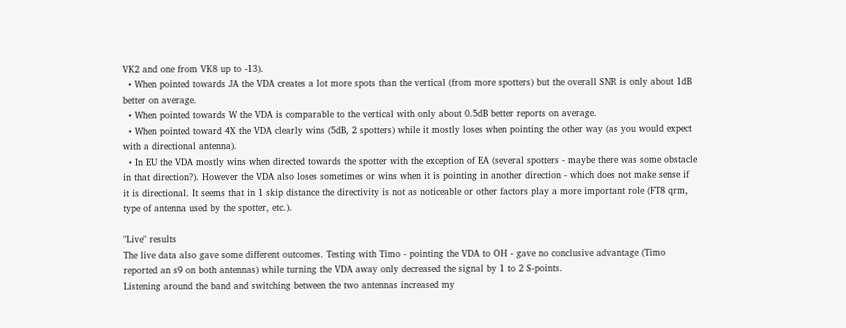VK2 and one from VK8 up to -13).
  • When pointed towards JA the VDA creates a lot more spots than the vertical (from more spotters) but the overall SNR is only about 1dB better on average.
  • When pointed towards W the VDA is comparable to the vertical with only about 0.5dB better reports on average.
  • When pointed toward 4X the VDA clearly wins (5dB, 2 spotters) while it mostly loses when pointing the other way (as you would expect with a directional antenna).
  • In EU the VDA mostly wins when directed towards the spotter with the exception of EA (several spotters - maybe there was some obstacle in that direction?). However the VDA also loses sometimes or wins when it is pointing in another direction - which does not make sense if it is directional. It seems that in 1 skip distance the directivity is not as noticeable or other factors play a more important role (FT8 qrm, type of antenna used by the spotter, etc.).

"Live" results
The live data also gave some different outcomes. Testing with Timo - pointing the VDA to OH - gave no conclusive advantage (Timo reported an s9 on both antennas) while turning the VDA away only decreased the signal by 1 to 2 S-points.
Listening around the band and switching between the two antennas increased my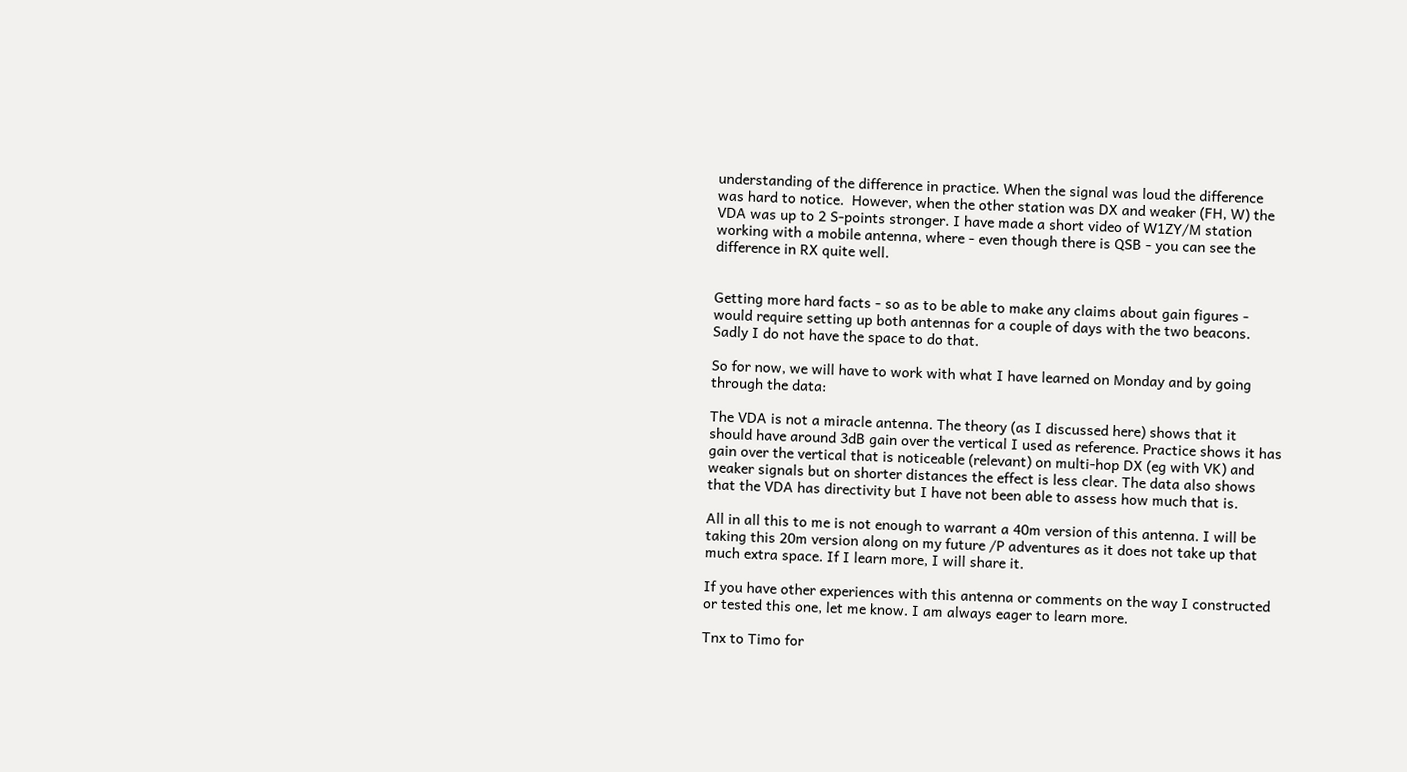understanding of the difference in practice. When the signal was loud the difference was hard to notice.  However, when the other station was DX and weaker (FH, W) the VDA was up to 2 S-points stronger. I have made a short video of W1ZY/M station working with a mobile antenna, where - even though there is QSB - you can see the difference in RX quite well.


Getting more hard facts - so as to be able to make any claims about gain figures - would require setting up both antennas for a couple of days with the two beacons. Sadly I do not have the space to do that.

So for now, we will have to work with what I have learned on Monday and by going through the data:

The VDA is not a miracle antenna. The theory (as I discussed here) shows that it should have around 3dB gain over the vertical I used as reference. Practice shows it has gain over the vertical that is noticeable (relevant) on multi-hop DX (eg with VK) and weaker signals but on shorter distances the effect is less clear. The data also shows that the VDA has directivity but I have not been able to assess how much that is.

All in all this to me is not enough to warrant a 40m version of this antenna. I will be taking this 20m version along on my future /P adventures as it does not take up that much extra space. If I learn more, I will share it.

If you have other experiences with this antenna or comments on the way I constructed or tested this one, let me know. I am always eager to learn more.

Tnx to Timo for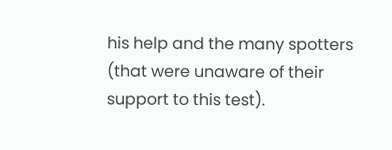his help and the many spotters (that were unaware of their support to this test).